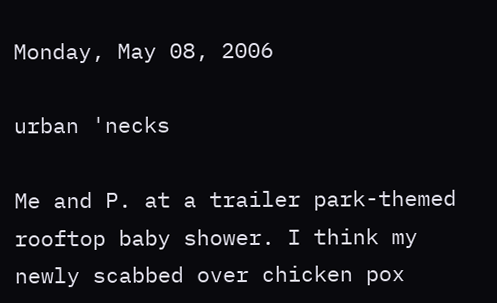Monday, May 08, 2006

urban 'necks

Me and P. at a trailer park-themed rooftop baby shower. I think my newly scabbed over chicken pox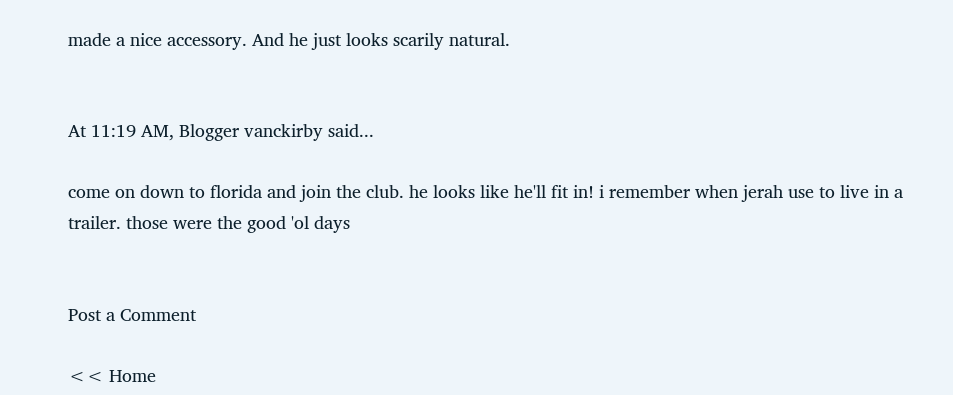made a nice accessory. And he just looks scarily natural.


At 11:19 AM, Blogger vanckirby said...

come on down to florida and join the club. he looks like he'll fit in! i remember when jerah use to live in a trailer. those were the good 'ol days


Post a Comment

<< Home